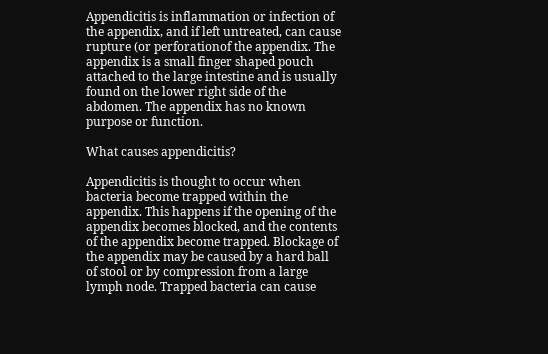Appendicitis is inflammation or infection of the appendix, and if left untreated, can cause rupture (or perforationof the appendix. The appendix is a small finger shaped pouch attached to the large intestine and is usually found on the lower right side of the abdomen. The appendix has no known purpose or function.

What causes appendicitis?

Appendicitis is thought to occur when bacteria become trapped within the appendix. This happens if the opening of the appendix becomes blocked, and the contents of the appendix become trapped. Blockage of the appendix may be caused by a hard ball of stool or by compression from a large lymph node. Trapped bacteria can cause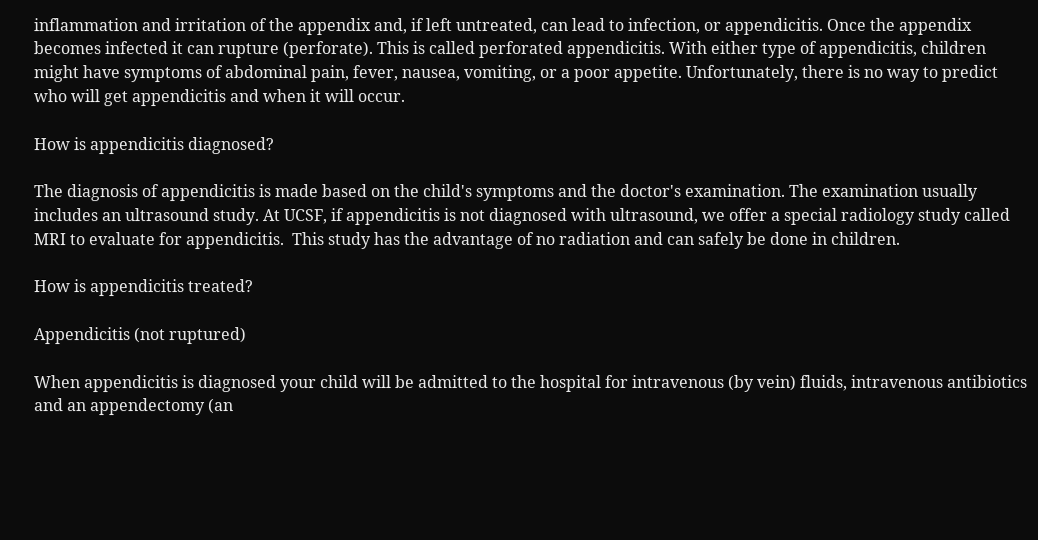inflammation and irritation of the appendix and, if left untreated, can lead to infection, or appendicitis. Once the appendix becomes infected it can rupture (perforate). This is called perforated appendicitis. With either type of appendicitis, children might have symptoms of abdominal pain, fever, nausea, vomiting, or a poor appetite. Unfortunately, there is no way to predict who will get appendicitis and when it will occur.

How is appendicitis diagnosed?

The diagnosis of appendicitis is made based on the child's symptoms and the doctor's examination. The examination usually includes an ultrasound study. At UCSF, if appendicitis is not diagnosed with ultrasound, we offer a special radiology study called MRI to evaluate for appendicitis.  This study has the advantage of no radiation and can safely be done in children.

How is appendicitis treated?

Appendicitis (not ruptured)

When appendicitis is diagnosed your child will be admitted to the hospital for intravenous (by vein) fluids, intravenous antibiotics and an appendectomy (an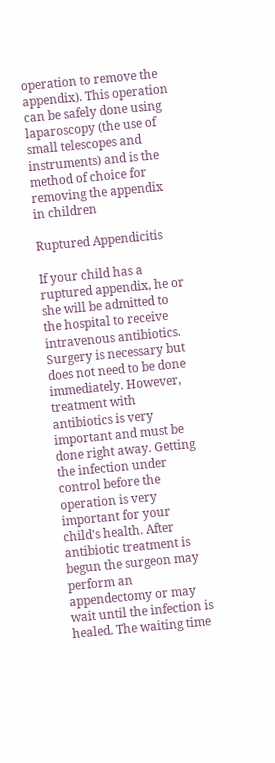operation to remove the appendix). This operation can be safely done using laparoscopy (the use of small telescopes and instruments) and is the method of choice for removing the appendix in children

Ruptured Appendicitis

If your child has a ruptured appendix, he or she will be admitted to the hospital to receive intravenous antibiotics. Surgery is necessary but does not need to be done immediately. However, treatment with antibiotics is very important and must be done right away. Getting the infection under control before the operation is very important for your child's health. After antibiotic treatment is begun the surgeon may perform an appendectomy or may wait until the infection is healed. The waiting time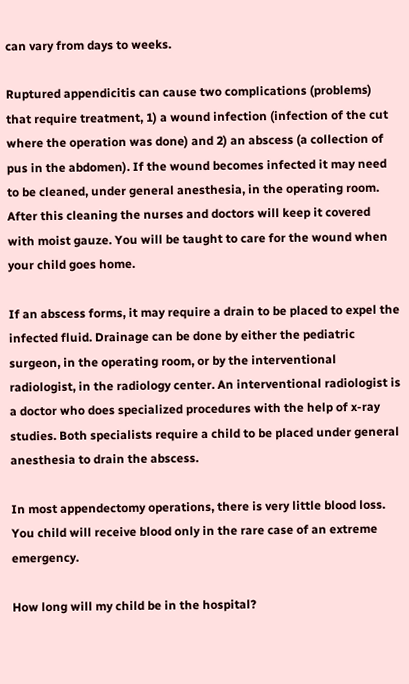can vary from days to weeks.

Ruptured appendicitis can cause two complications (problems) that require treatment, 1) a wound infection (infection of the cut where the operation was done) and 2) an abscess (a collection of pus in the abdomen). If the wound becomes infected it may need to be cleaned, under general anesthesia, in the operating room. After this cleaning the nurses and doctors will keep it covered with moist gauze. You will be taught to care for the wound when your child goes home.

If an abscess forms, it may require a drain to be placed to expel the infected fluid. Drainage can be done by either the pediatric surgeon, in the operating room, or by the interventional radiologist, in the radiology center. An interventional radiologist is a doctor who does specialized procedures with the help of x-ray studies. Both specialists require a child to be placed under general anesthesia to drain the abscess.

In most appendectomy operations, there is very little blood loss. You child will receive blood only in the rare case of an extreme emergency.

How long will my child be in the hospital?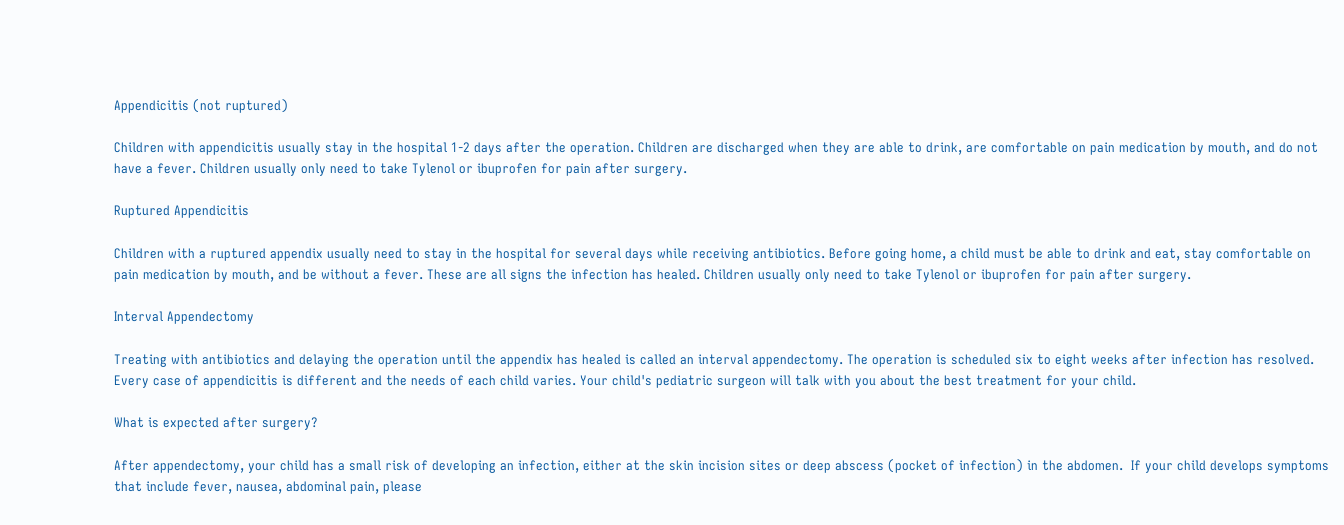Appendicitis (not ruptured)

Children with appendicitis usually stay in the hospital 1-2 days after the operation. Children are discharged when they are able to drink, are comfortable on pain medication by mouth, and do not have a fever. Children usually only need to take Tylenol or ibuprofen for pain after surgery.

Ruptured Appendicitis

Children with a ruptured appendix usually need to stay in the hospital for several days while receiving antibiotics. Before going home, a child must be able to drink and eat, stay comfortable on pain medication by mouth, and be without a fever. These are all signs the infection has healed. Children usually only need to take Tylenol or ibuprofen for pain after surgery.

Interval Appendectomy

Treating with antibiotics and delaying the operation until the appendix has healed is called an interval appendectomy. The operation is scheduled six to eight weeks after infection has resolved. Every case of appendicitis is different and the needs of each child varies. Your child's pediatric surgeon will talk with you about the best treatment for your child.

What is expected after surgery?

After appendectomy, your child has a small risk of developing an infection, either at the skin incision sites or deep abscess (pocket of infection) in the abdomen.  If your child develops symptoms that include fever, nausea, abdominal pain, please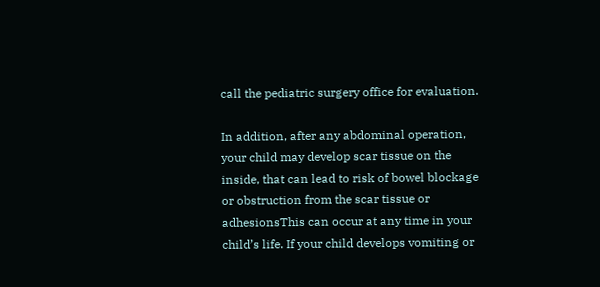call the pediatric surgery office for evaluation.

In addition, after any abdominal operation, your child may develop scar tissue on the inside, that can lead to risk of bowel blockage or obstruction from the scar tissue or adhesionsThis can occur at any time in your child’s life. If your child develops vomiting or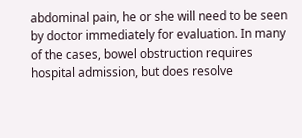abdominal pain, he or she will need to be seen by doctor immediately for evaluation. In many of the cases, bowel obstruction requires hospital admission, but does resolve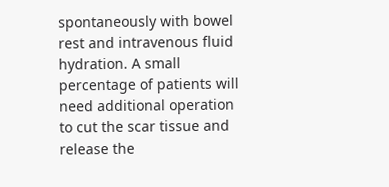spontaneously with bowel rest and intravenous fluid hydration. A small percentage of patients will need additional operation to cut the scar tissue and release the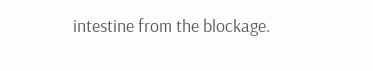intestine from the blockage.